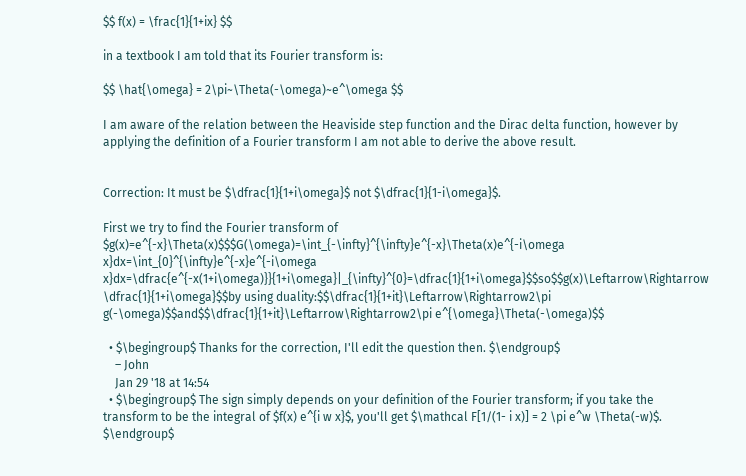$$ f(x) = \frac{1}{1+ix} $$

in a textbook I am told that its Fourier transform is:

$$ \hat{\omega} = 2\pi~\Theta(-\omega)~e^\omega $$

I am aware of the relation between the Heaviside step function and the Dirac delta function, however by applying the definition of a Fourier transform I am not able to derive the above result.


Correction: It must be $\dfrac{1}{1+i\omega}$ not $\dfrac{1}{1-i\omega}$.

First we try to find the Fourier transform of $g(x)=e^{-x}\Theta(x)$$$G(\omega)=\int_{-\infty}^{\infty}e^{-x}\Theta(x)e^{-i\omega x}dx=\int_{0}^{\infty}e^{-x}e^{-i\omega x}dx=\dfrac{e^{-x(1+i\omega)}}{1+i\omega}|_{\infty}^{0}=\dfrac{1}{1+i\omega}$$so$$g(x)\Leftarrow\Rightarrow \dfrac{1}{1+i\omega}$$by using duality:$$\dfrac{1}{1+it}\Leftarrow\Rightarrow2\pi g(-\omega)$$and$$\dfrac{1}{1+it}\Leftarrow\Rightarrow2\pi e^{\omega}\Theta(-\omega)$$

  • $\begingroup$ Thanks for the correction, I'll edit the question then. $\endgroup$
    – John
    Jan 29 '18 at 14:54
  • $\begingroup$ The sign simply depends on your definition of the Fourier transform; if you take the transform to be the integral of $f(x) e^{i w x}$, you'll get $\mathcal F[1/(1- i x)] = 2 \pi e^w \Theta(-w)$. $\endgroup$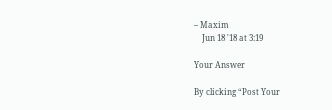– Maxim
    Jun 18 '18 at 3:19

Your Answer

By clicking “Post Your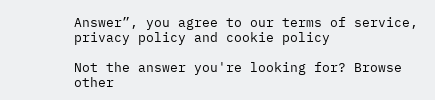Answer”, you agree to our terms of service, privacy policy and cookie policy

Not the answer you're looking for? Browse other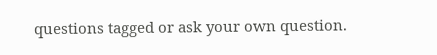questions tagged or ask your own question.